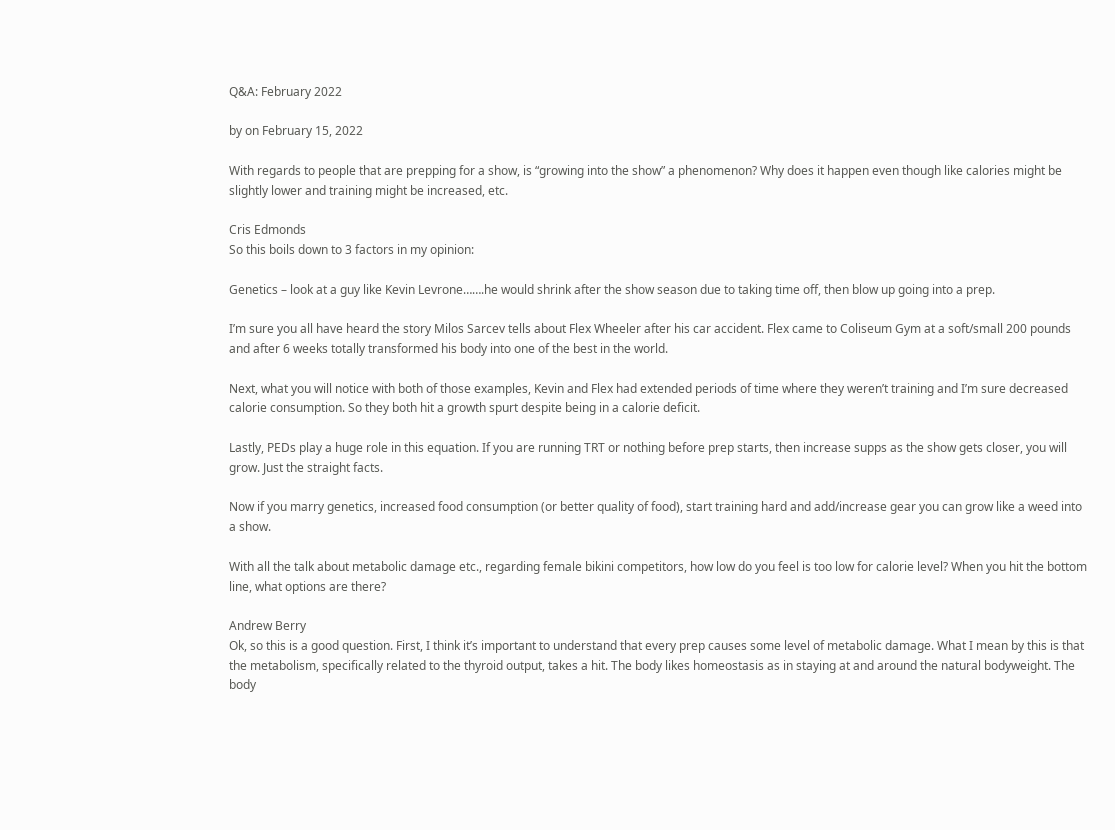Q&A: February 2022

by on February 15, 2022

With regards to people that are prepping for a show, is “growing into the show” a phenomenon? Why does it happen even though like calories might be slightly lower and training might be increased, etc.

Cris Edmonds
So this boils down to 3 factors in my opinion:

Genetics – look at a guy like Kevin Levrone…….he would shrink after the show season due to taking time off, then blow up going into a prep.

I’m sure you all have heard the story Milos Sarcev tells about Flex Wheeler after his car accident. Flex came to Coliseum Gym at a soft/small 200 pounds and after 6 weeks totally transformed his body into one of the best in the world.

Next, what you will notice with both of those examples, Kevin and Flex had extended periods of time where they weren’t training and I’m sure decreased calorie consumption. So they both hit a growth spurt despite being in a calorie deficit.

Lastly, PEDs play a huge role in this equation. If you are running TRT or nothing before prep starts, then increase supps as the show gets closer, you will grow. Just the straight facts.

Now if you marry genetics, increased food consumption (or better quality of food), start training hard and add/increase gear you can grow like a weed into a show.

With all the talk about metabolic damage etc., regarding female bikini competitors, how low do you feel is too low for calorie level? When you hit the bottom line, what options are there?

Andrew Berry
Ok, so this is a good question. First, I think it’s important to understand that every prep causes some level of metabolic damage. What I mean by this is that the metabolism, specifically related to the thyroid output, takes a hit. The body likes homeostasis as in staying at and around the natural bodyweight. The body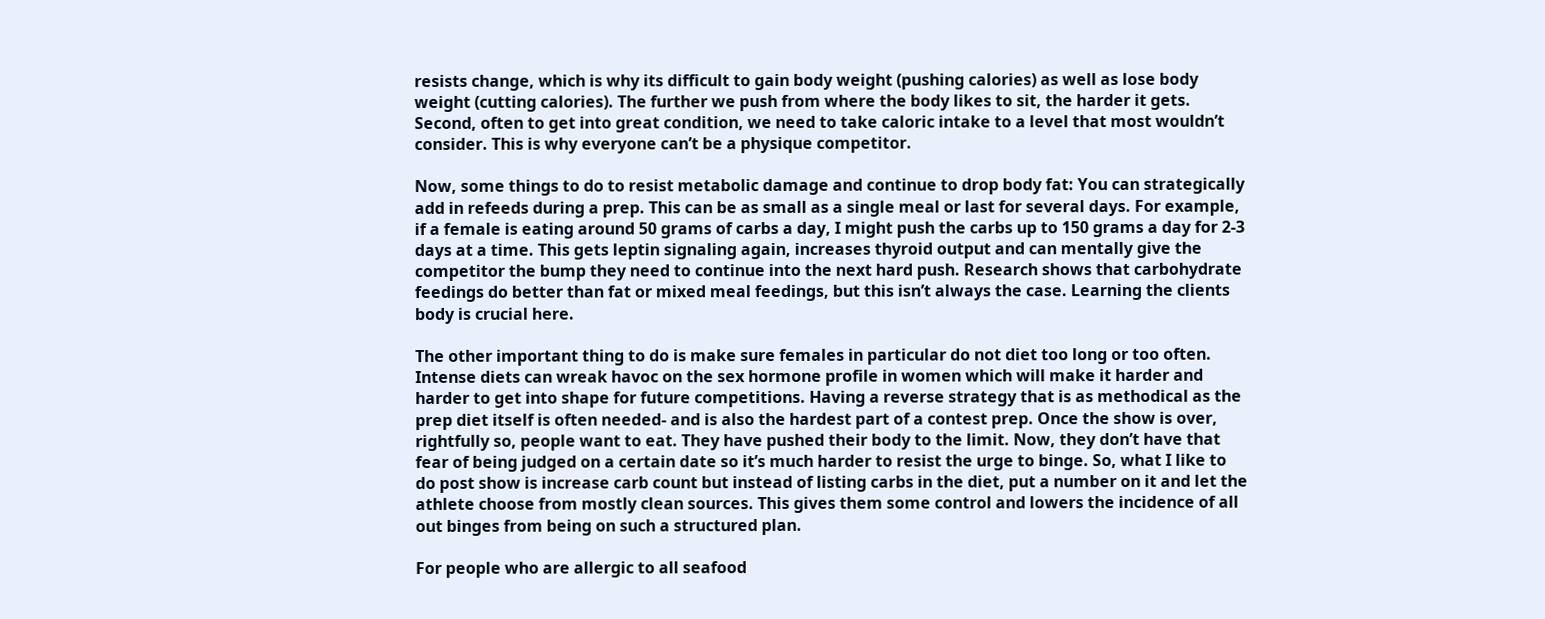resists change, which is why its difficult to gain body weight (pushing calories) as well as lose body weight (cutting calories). The further we push from where the body likes to sit, the harder it gets. Second, often to get into great condition, we need to take caloric intake to a level that most wouldn’t consider. This is why everyone can’t be a physique competitor.

Now, some things to do to resist metabolic damage and continue to drop body fat: You can strategically add in refeeds during a prep. This can be as small as a single meal or last for several days. For example, if a female is eating around 50 grams of carbs a day, I might push the carbs up to 150 grams a day for 2-3 days at a time. This gets leptin signaling again, increases thyroid output and can mentally give the competitor the bump they need to continue into the next hard push. Research shows that carbohydrate feedings do better than fat or mixed meal feedings, but this isn’t always the case. Learning the clients body is crucial here.

The other important thing to do is make sure females in particular do not diet too long or too often. Intense diets can wreak havoc on the sex hormone profile in women which will make it harder and harder to get into shape for future competitions. Having a reverse strategy that is as methodical as the prep diet itself is often needed- and is also the hardest part of a contest prep. Once the show is over, rightfully so, people want to eat. They have pushed their body to the limit. Now, they don’t have that fear of being judged on a certain date so it’s much harder to resist the urge to binge. So, what I like to do post show is increase carb count but instead of listing carbs in the diet, put a number on it and let the athlete choose from mostly clean sources. This gives them some control and lowers the incidence of all out binges from being on such a structured plan.

For people who are allergic to all seafood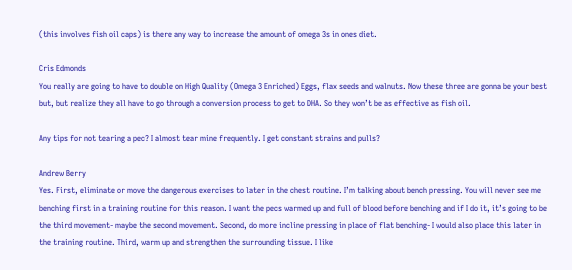(this involves fish oil caps) is there any way to increase the amount of omega 3s in ones diet.

Cris Edmonds
You really are going to have to double on High Quality (Omega 3 Enriched) Eggs, flax seeds and walnuts. Now these three are gonna be your best but, but realize they all have to go through a conversion process to get to DHA. So they won’t be as effective as fish oil.

Any tips for not tearing a pec? I almost tear mine frequently. I get constant strains and pulls?

Andrew Berry
Yes. First, eliminate or move the dangerous exercises to later in the chest routine. I’m talking about bench pressing. You will never see me benching first in a training routine for this reason. I want the pecs warmed up and full of blood before benching and if I do it, it’s going to be the third movement- maybe the second movement. Second, do more incline pressing in place of flat benching- I would also place this later in the training routine. Third, warm up and strengthen the surrounding tissue. I like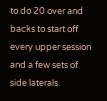to do 20 over and backs to start off every upper session and a few sets of side laterals.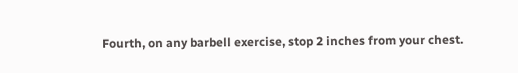Fourth, on any barbell exercise, stop 2 inches from your chest.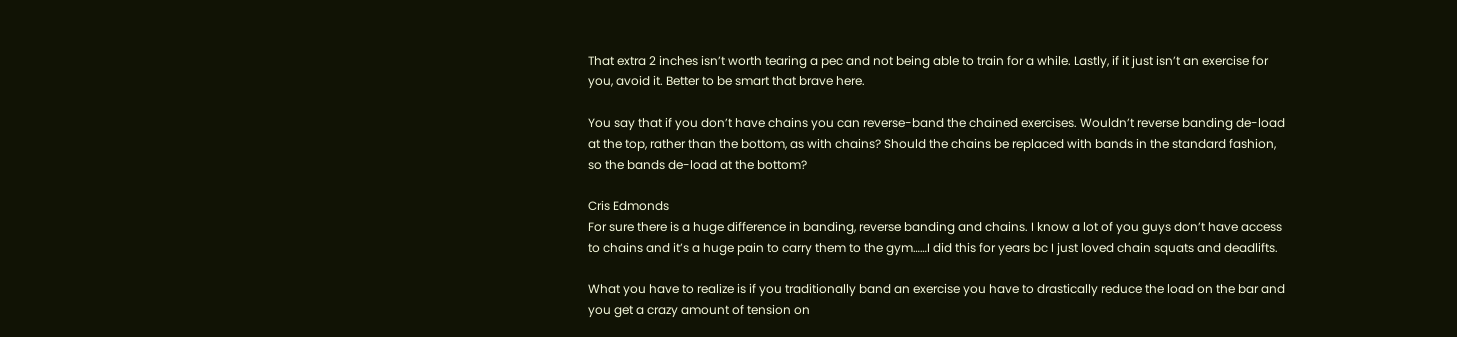That extra 2 inches isn’t worth tearing a pec and not being able to train for a while. Lastly, if it just isn’t an exercise for you, avoid it. Better to be smart that brave here.

You say that if you don’t have chains you can reverse-band the chained exercises. Wouldn’t reverse banding de-load at the top, rather than the bottom, as with chains? Should the chains be replaced with bands in the standard fashion, so the bands de-load at the bottom?

Cris Edmonds
For sure there is a huge difference in banding, reverse banding and chains. I know a lot of you guys don’t have access to chains and it’s a huge pain to carry them to the gym……I did this for years bc I just loved chain squats and deadlifts.

What you have to realize is if you traditionally band an exercise you have to drastically reduce the load on the bar and you get a crazy amount of tension on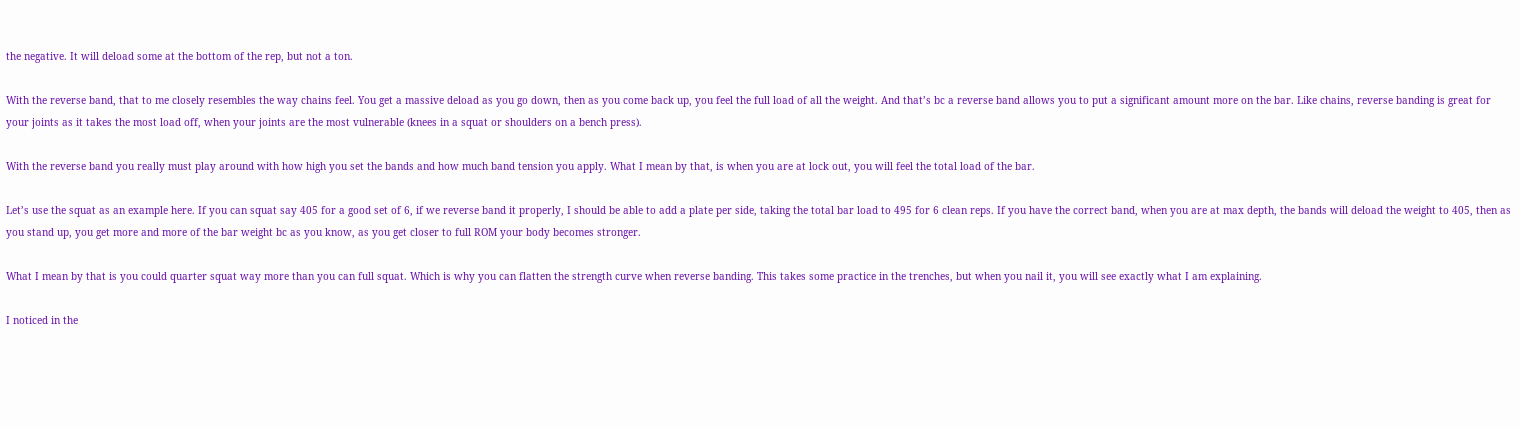the negative. It will deload some at the bottom of the rep, but not a ton.

With the reverse band, that to me closely resembles the way chains feel. You get a massive deload as you go down, then as you come back up, you feel the full load of all the weight. And that’s bc a reverse band allows you to put a significant amount more on the bar. Like chains, reverse banding is great for your joints as it takes the most load off, when your joints are the most vulnerable (knees in a squat or shoulders on a bench press).

With the reverse band you really must play around with how high you set the bands and how much band tension you apply. What I mean by that, is when you are at lock out, you will feel the total load of the bar.

Let’s use the squat as an example here. If you can squat say 405 for a good set of 6, if we reverse band it properly, I should be able to add a plate per side, taking the total bar load to 495 for 6 clean reps. If you have the correct band, when you are at max depth, the bands will deload the weight to 405, then as you stand up, you get more and more of the bar weight bc as you know, as you get closer to full ROM your body becomes stronger.

What I mean by that is you could quarter squat way more than you can full squat. Which is why you can flatten the strength curve when reverse banding. This takes some practice in the trenches, but when you nail it, you will see exactly what I am explaining.

I noticed in the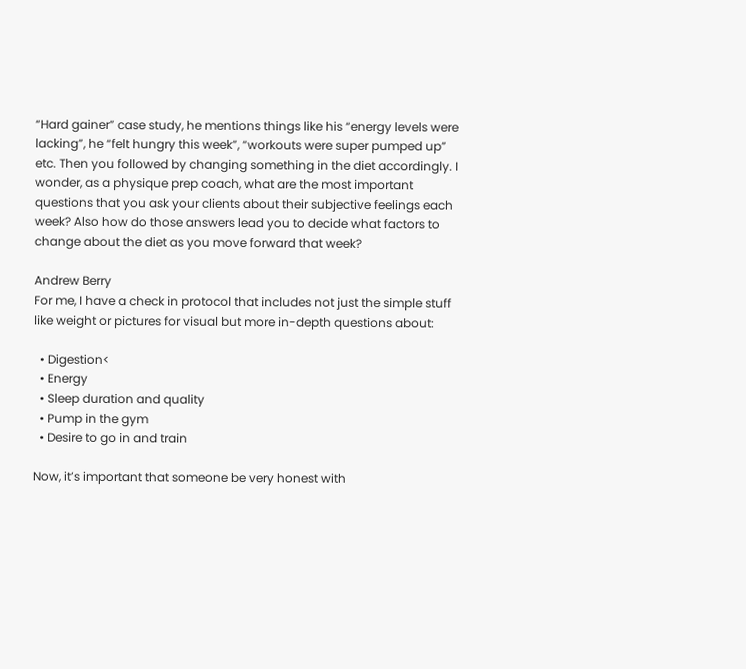“Hard gainer” case study, he mentions things like his “energy levels were lacking”, he “felt hungry this week”, “workouts were super pumped up” etc. Then you followed by changing something in the diet accordingly. I wonder, as a physique prep coach, what are the most important questions that you ask your clients about their subjective feelings each week? Also how do those answers lead you to decide what factors to change about the diet as you move forward that week?

Andrew Berry
For me, I have a check in protocol that includes not just the simple stuff like weight or pictures for visual but more in-depth questions about:

  • Digestion<
  • Energy
  • Sleep duration and quality
  • Pump in the gym
  • Desire to go in and train

Now, it’s important that someone be very honest with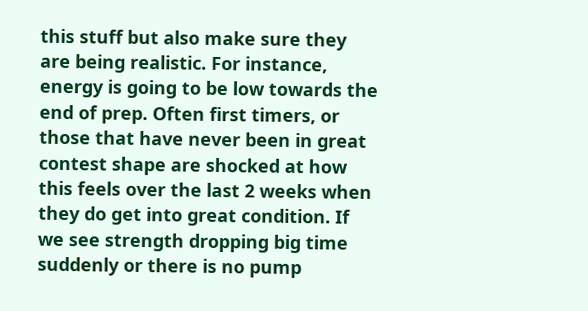this stuff but also make sure they are being realistic. For instance, energy is going to be low towards the end of prep. Often first timers, or those that have never been in great contest shape are shocked at how this feels over the last 2 weeks when they do get into great condition. If we see strength dropping big time suddenly or there is no pump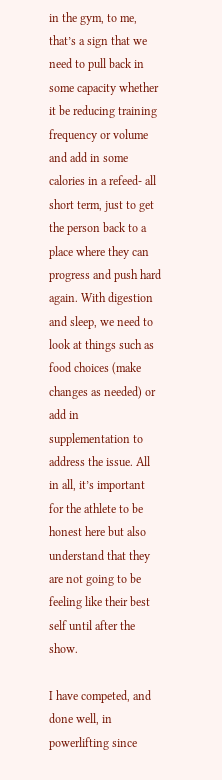in the gym, to me, that’s a sign that we need to pull back in some capacity whether it be reducing training frequency or volume and add in some calories in a refeed- all short term, just to get the person back to a place where they can progress and push hard again. With digestion and sleep, we need to look at things such as food choices (make changes as needed) or add in supplementation to address the issue. All in all, it’s important for the athlete to be honest here but also understand that they are not going to be feeling like their best self until after the show.

I have competed, and done well, in powerlifting since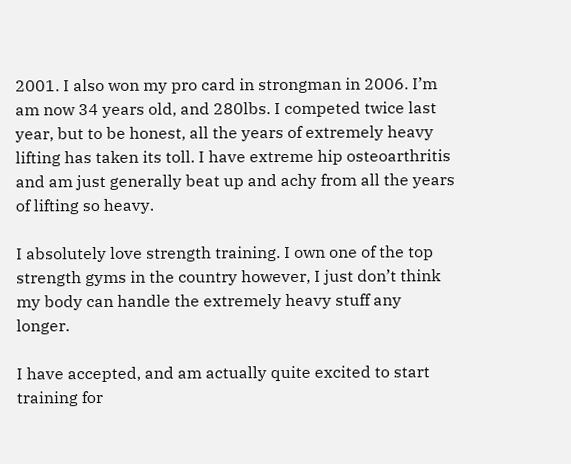2001. I also won my pro card in strongman in 2006. I’m am now 34 years old, and 280lbs. I competed twice last year, but to be honest, all the years of extremely heavy lifting has taken its toll. I have extreme hip osteoarthritis and am just generally beat up and achy from all the years of lifting so heavy.

I absolutely love strength training. I own one of the top strength gyms in the country however, I just don’t think my body can handle the extremely heavy stuff any longer.

I have accepted, and am actually quite excited to start training for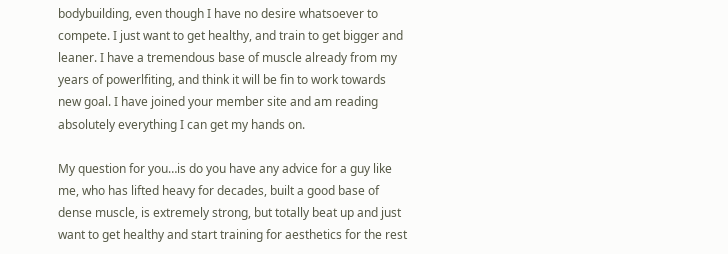bodybuilding, even though I have no desire whatsoever to compete. I just want to get healthy, and train to get bigger and leaner. I have a tremendous base of muscle already from my years of powerlfiting, and think it will be fin to work towards new goal. I have joined your member site and am reading absolutely everything I can get my hands on.

My question for you…is do you have any advice for a guy like me, who has lifted heavy for decades, built a good base of dense muscle, is extremely strong, but totally beat up and just want to get healthy and start training for aesthetics for the rest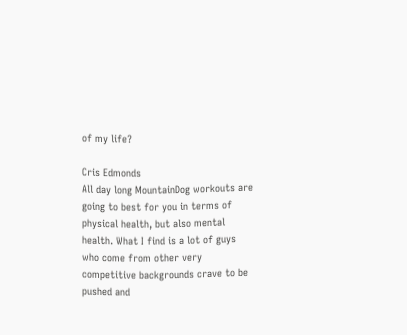of my life?

Cris Edmonds
All day long MountainDog workouts are going to best for you in terms of physical health, but also mental health. What I find is a lot of guys who come from other very competitive backgrounds crave to be pushed and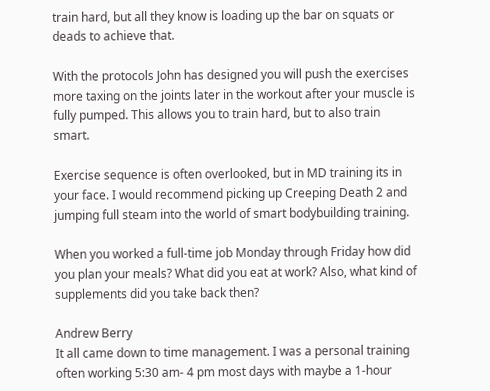train hard, but all they know is loading up the bar on squats or deads to achieve that.

With the protocols John has designed you will push the exercises more taxing on the joints later in the workout after your muscle is fully pumped. This allows you to train hard, but to also train smart.

Exercise sequence is often overlooked, but in MD training its in your face. I would recommend picking up Creeping Death 2 and jumping full steam into the world of smart bodybuilding training.

When you worked a full-time job Monday through Friday how did you plan your meals? What did you eat at work? Also, what kind of supplements did you take back then?

Andrew Berry
It all came down to time management. I was a personal training often working 5:30 am- 4 pm most days with maybe a 1-hour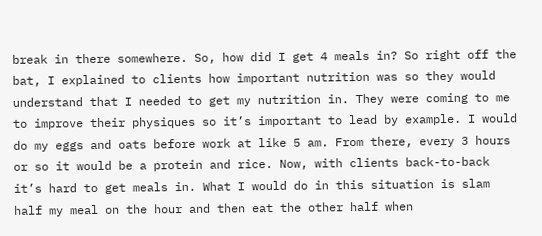break in there somewhere. So, how did I get 4 meals in? So right off the bat, I explained to clients how important nutrition was so they would understand that I needed to get my nutrition in. They were coming to me to improve their physiques so it’s important to lead by example. I would do my eggs and oats before work at like 5 am. From there, every 3 hours or so it would be a protein and rice. Now, with clients back-to-back it’s hard to get meals in. What I would do in this situation is slam half my meal on the hour and then eat the other half when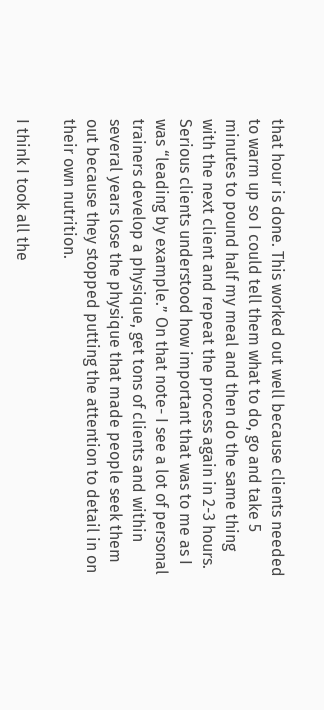that hour is done. This worked out well because clients needed to warm up so I could tell them what to do, go and take 5 minutes to pound half my meal and then do the same thing with the next client and repeat the process again in 2-3 hours. Serious clients understood how important that was to me as I was “leading by example.” On that note- I see a lot of personal trainers develop a physique, get tons of clients and within several years lose the physique that made people seek them out because they stopped putting the attention to detail in on their own nutrition.

I think I took all the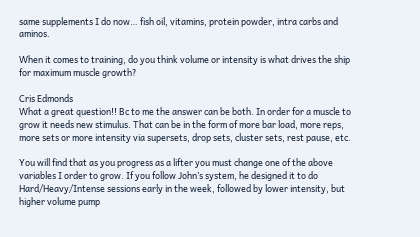same supplements I do now… fish oil, vitamins, protein powder, intra carbs and aminos.

When it comes to training, do you think volume or intensity is what drives the ship for maximum muscle growth?

Cris Edmonds
What a great question!! Bc to me the answer can be both. In order for a muscle to grow it needs new stimulus. That can be in the form of more bar load, more reps, more sets or more intensity via supersets, drop sets, cluster sets, rest pause, etc.

You will find that as you progress as a lifter you must change one of the above variables I order to grow. If you follow John’s system, he designed it to do Hard/Heavy/Intense sessions early in the week, followed by lower intensity, but higher volume pump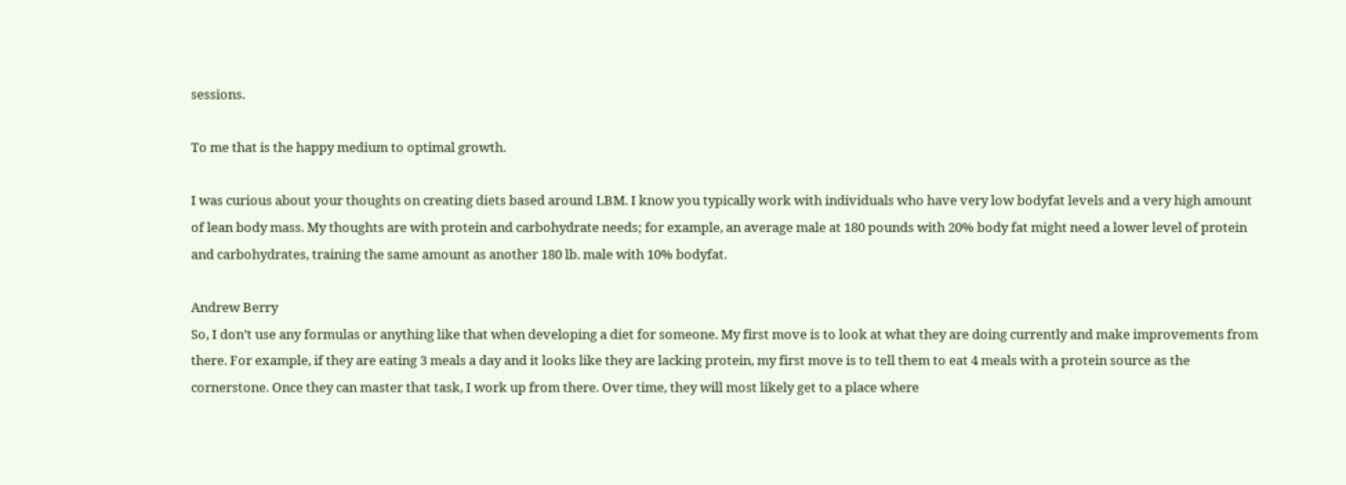sessions.

To me that is the happy medium to optimal growth.

I was curious about your thoughts on creating diets based around LBM. I know you typically work with individuals who have very low bodyfat levels and a very high amount of lean body mass. My thoughts are with protein and carbohydrate needs; for example, an average male at 180 pounds with 20% body fat might need a lower level of protein and carbohydrates, training the same amount as another 180 lb. male with 10% bodyfat.

Andrew Berry
So, I don’t use any formulas or anything like that when developing a diet for someone. My first move is to look at what they are doing currently and make improvements from there. For example, if they are eating 3 meals a day and it looks like they are lacking protein, my first move is to tell them to eat 4 meals with a protein source as the cornerstone. Once they can master that task, I work up from there. Over time, they will most likely get to a place where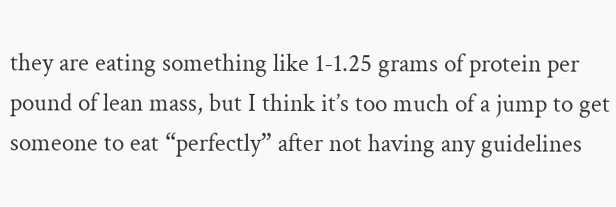they are eating something like 1-1.25 grams of protein per pound of lean mass, but I think it’s too much of a jump to get someone to eat “perfectly” after not having any guidelines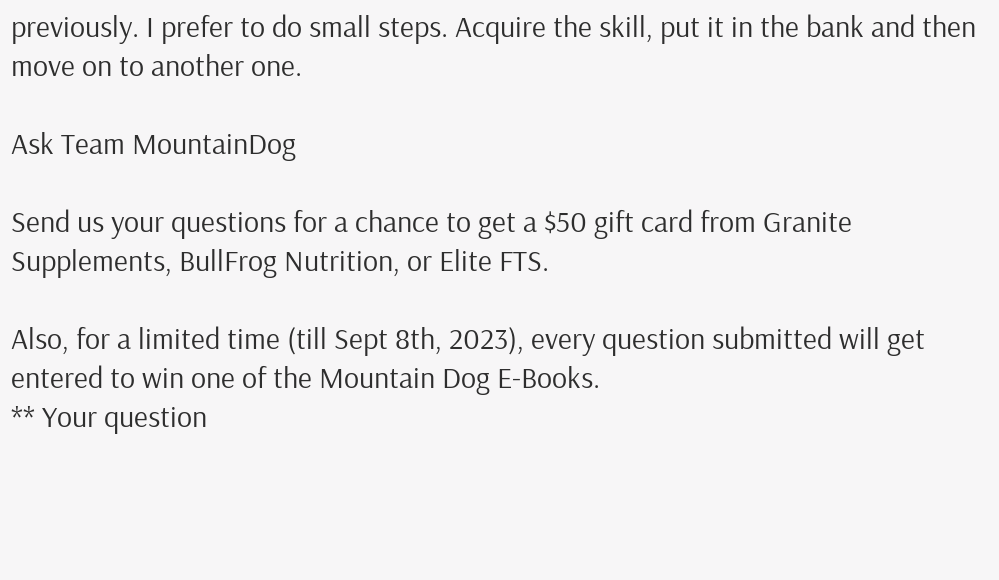previously. I prefer to do small steps. Acquire the skill, put it in the bank and then move on to another one.

Ask Team MountainDog

Send us your questions for a chance to get a $50 gift card from Granite Supplements, BullFrog Nutrition, or Elite FTS.

Also, for a limited time (till Sept 8th, 2023), every question submitted will get entered to win one of the Mountain Dog E-Books.
** Your question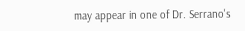may appear in one of Dr. Serrano's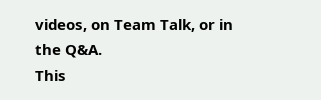videos, on Team Talk, or in the Q&A.
This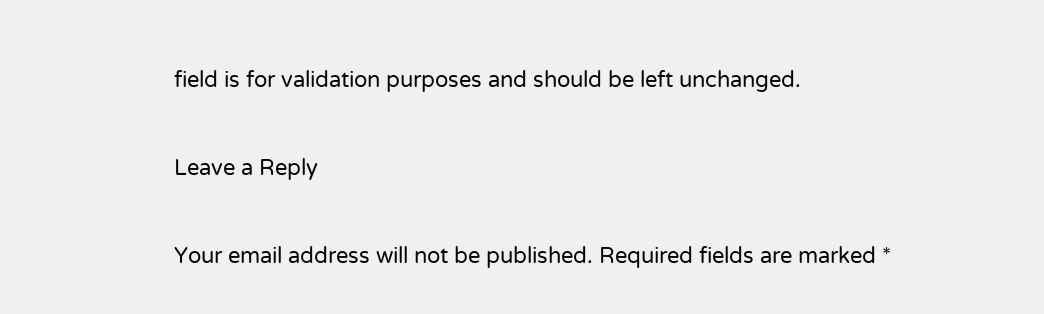field is for validation purposes and should be left unchanged.

Leave a Reply

Your email address will not be published. Required fields are marked *